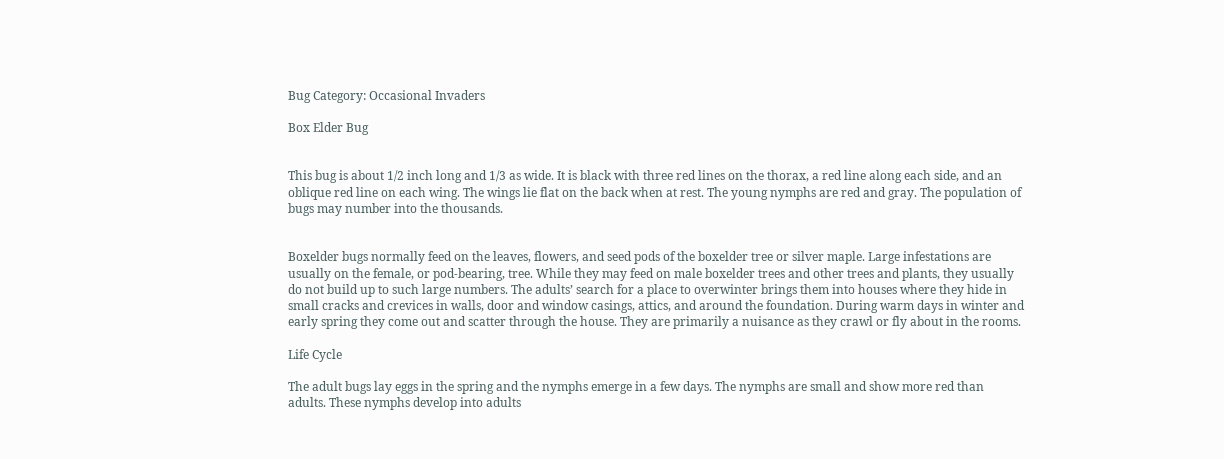Bug Category: Occasional Invaders

Box Elder Bug


This bug is about 1/2 inch long and 1/3 as wide. It is black with three red lines on the thorax, a red line along each side, and an oblique red line on each wing. The wings lie flat on the back when at rest. The young nymphs are red and gray. The population of bugs may number into the thousands.


Boxelder bugs normally feed on the leaves, flowers, and seed pods of the boxelder tree or silver maple. Large infestations are usually on the female, or pod-bearing, tree. While they may feed on male boxelder trees and other trees and plants, they usually do not build up to such large numbers. The adults’ search for a place to overwinter brings them into houses where they hide in small cracks and crevices in walls, door and window casings, attics, and around the foundation. During warm days in winter and early spring they come out and scatter through the house. They are primarily a nuisance as they crawl or fly about in the rooms.

Life Cycle

The adult bugs lay eggs in the spring and the nymphs emerge in a few days. The nymphs are small and show more red than adults. These nymphs develop into adults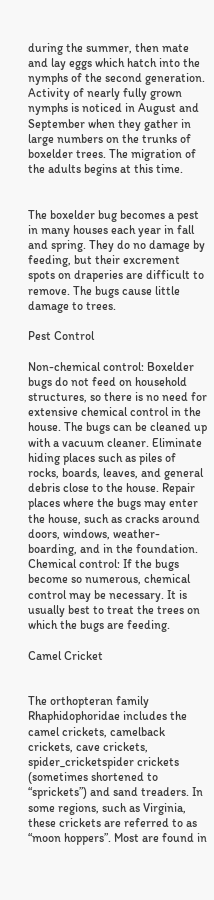during the summer, then mate and lay eggs which hatch into the nymphs of the second generation. Activity of nearly fully grown nymphs is noticed in August and September when they gather in large numbers on the trunks of boxelder trees. The migration of the adults begins at this time.


The boxelder bug becomes a pest in many houses each year in fall and spring. They do no damage by feeding, but their excrement spots on draperies are difficult to remove. The bugs cause little damage to trees.

Pest Control

Non-chemical control: Boxelder bugs do not feed on household structures, so there is no need for extensive chemical control in the house. The bugs can be cleaned up with a vacuum cleaner. Eliminate hiding places such as piles of rocks, boards, leaves, and general debris close to the house. Repair places where the bugs may enter the house, such as cracks around doors, windows, weather-boarding, and in the foundation. Chemical control: If the bugs become so numerous, chemical control may be necessary. It is usually best to treat the trees on which the bugs are feeding.

Camel Cricket


The orthopteran family Rhaphidophoridae includes the camel crickets, camelback crickets, cave crickets, spider_cricketspider crickets (sometimes shortened to “sprickets”) and sand treaders. In some regions, such as Virginia, these crickets are referred to as “moon hoppers”. Most are found in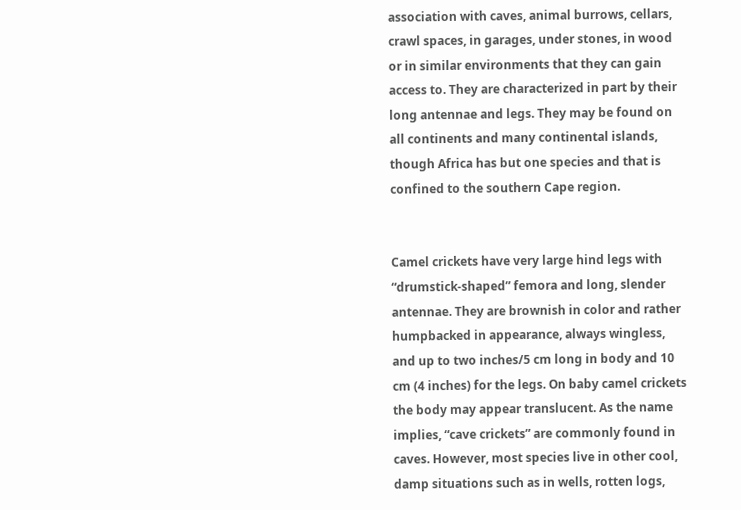association with caves, animal burrows, cellars, crawl spaces, in garages, under stones, in wood or in similar environments that they can gain access to. They are characterized in part by their long antennae and legs. They may be found on all continents and many continental islands, though Africa has but one species and that is confined to the southern Cape region.


Camel crickets have very large hind legs with “drumstick-shaped” femora and long, slender antennae. They are brownish in color and rather humpbacked in appearance, always wingless, and up to two inches/5 cm long in body and 10 cm (4 inches) for the legs. On baby camel crickets the body may appear translucent. As the name implies, “cave crickets” are commonly found in caves. However, most species live in other cool, damp situations such as in wells, rotten logs,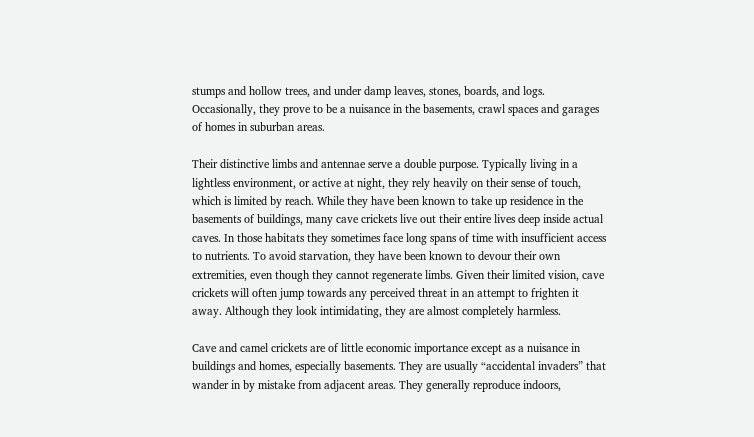stumps and hollow trees, and under damp leaves, stones, boards, and logs. Occasionally, they prove to be a nuisance in the basements, crawl spaces and garages of homes in suburban areas.

Their distinctive limbs and antennae serve a double purpose. Typically living in a lightless environment, or active at night, they rely heavily on their sense of touch, which is limited by reach. While they have been known to take up residence in the basements of buildings, many cave crickets live out their entire lives deep inside actual caves. In those habitats they sometimes face long spans of time with insufficient access to nutrients. To avoid starvation, they have been known to devour their own extremities, even though they cannot regenerate limbs. Given their limited vision, cave crickets will often jump towards any perceived threat in an attempt to frighten it away. Although they look intimidating, they are almost completely harmless.

Cave and camel crickets are of little economic importance except as a nuisance in buildings and homes, especially basements. They are usually “accidental invaders” that wander in by mistake from adjacent areas. They generally reproduce indoors,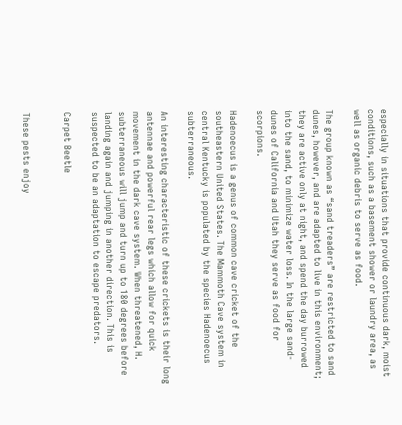especially in situations that provide continuous dark, moist conditions, such as a basement shower or laundry area, as well as organic debris to serve as food.

The group known as “sand treaders” are restricted to sand dunes, however, and are adapted to live in this environment; they are active only at night, and spend the day burrowed into the sand, to minimize water loss. In the large sand-dunes of California and Utah they serve as food for scorpions.

Hadenoecus is a genus of common cave cricket of the southeastern United States. The Mammoth Cave system in central Kentucky is populated by the species Hadenoecus subterraneous.

An interesting characteristic of these crickets is their long antennae and powerful rear legs which allow for quick movement in the dark cave system. When threatened, H. subterraneous will jump and turn up to 180 degrees before landing again and jumping in another direction. This is suspected to be an adaptation to escape predators.

Carpet Beetle


These pests enjoy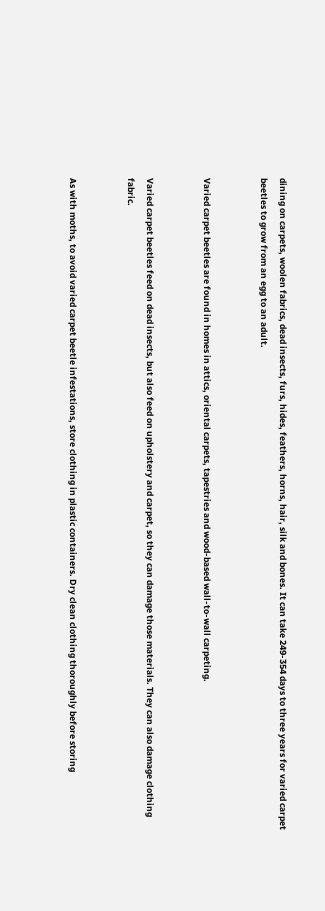dining on carpets, woolen fabrics, dead insects, furs, hides, feathers, horns, hair, silk and bones. It can take 249-354 days to three years for varied carpet beetles to grow from an egg to an adult.


Varied carpet beetles are found in homes in attics, oriental carpets, tapestries and wood-based wall-to-wall carpeting.


Varied carpet beetles feed on dead insects, but also feed on upholstery and carpet, so they can damage those materials. They can also damage clothing fabric.


As with moths, to avoid varied carpet beetle infestations, store clothing in plastic containers. Dry clean clothing thoroughly before storing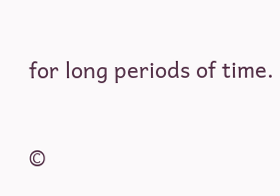for long periods of time.

©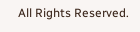All Rights Reserved.